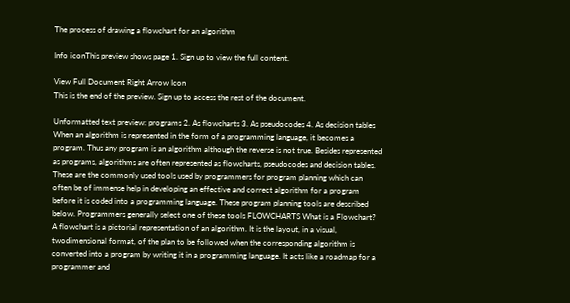The process of drawing a flowchart for an algorithm

Info iconThis preview shows page 1. Sign up to view the full content.

View Full Document Right Arrow Icon
This is the end of the preview. Sign up to access the rest of the document.

Unformatted text preview: programs 2. As flowcharts 3. As pseudocodes 4. As decision tables When an algorithm is represented in the form of a programming language, it becomes a program. Thus any program is an algorithm although the reverse is not true. Besides represented as programs, algorithms are often represented as flowcharts, pseudocodes and decision tables. These are the commonly used tools used by programmers for program planning which can often be of immense help in developing an effective and correct algorithm for a program before it is coded into a programming language. These program planning tools are described below. Programmers generally select one of these tools FLOWCHARTS What is a Flowchart? A flowchart is a pictorial representation of an algorithm. It is the layout, in a visual, twodimensional format, of the plan to be followed when the corresponding algorithm is converted into a program by writing it in a programming language. It acts like a roadmap for a programmer and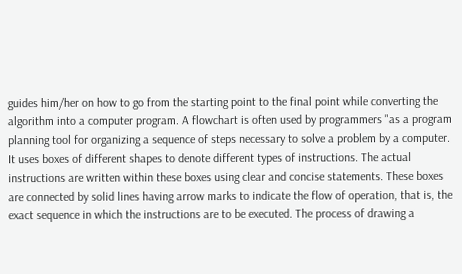guides him/her on how to go from the starting point to the final point while converting the algorithm into a computer program. A flowchart is often used by programmers "as a program planning tool for organizing a sequence of steps necessary to solve a problem by a computer. It uses boxes of different shapes to denote different types of instructions. The actual instructions are written within these boxes using clear and concise statements. These boxes are connected by solid lines having arrow marks to indicate the flow of operation, that is, the exact sequence in which the instructions are to be executed. The process of drawing a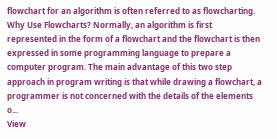flowchart for an algorithm is often referred to as flowcharting. Why Use Flowcharts? Normally, an algorithm is first represented in the form of a flowchart and the flowchart is then expressed in some programming language to prepare a computer program. The main advantage of this two step approach in program writing is that while drawing a flowchart, a programmer is not concerned with the details of the elements o...
View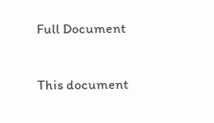Full Document

This document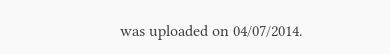was uploaded on 04/07/2014.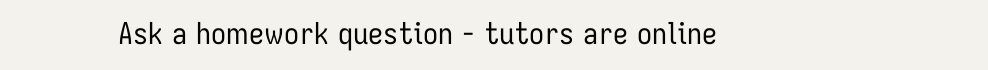Ask a homework question - tutors are online